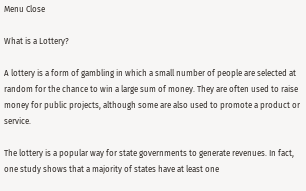Menu Close

What is a Lottery?

A lottery is a form of gambling in which a small number of people are selected at random for the chance to win a large sum of money. They are often used to raise money for public projects, although some are also used to promote a product or service.

The lottery is a popular way for state governments to generate revenues. In fact, one study shows that a majority of states have at least one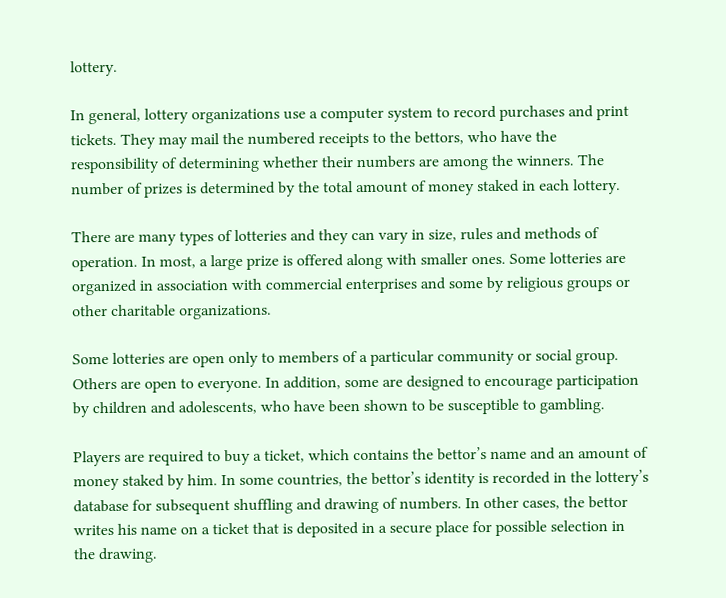lottery.

In general, lottery organizations use a computer system to record purchases and print tickets. They may mail the numbered receipts to the bettors, who have the responsibility of determining whether their numbers are among the winners. The number of prizes is determined by the total amount of money staked in each lottery.

There are many types of lotteries and they can vary in size, rules and methods of operation. In most, a large prize is offered along with smaller ones. Some lotteries are organized in association with commercial enterprises and some by religious groups or other charitable organizations.

Some lotteries are open only to members of a particular community or social group. Others are open to everyone. In addition, some are designed to encourage participation by children and adolescents, who have been shown to be susceptible to gambling.

Players are required to buy a ticket, which contains the bettor’s name and an amount of money staked by him. In some countries, the bettor’s identity is recorded in the lottery’s database for subsequent shuffling and drawing of numbers. In other cases, the bettor writes his name on a ticket that is deposited in a secure place for possible selection in the drawing.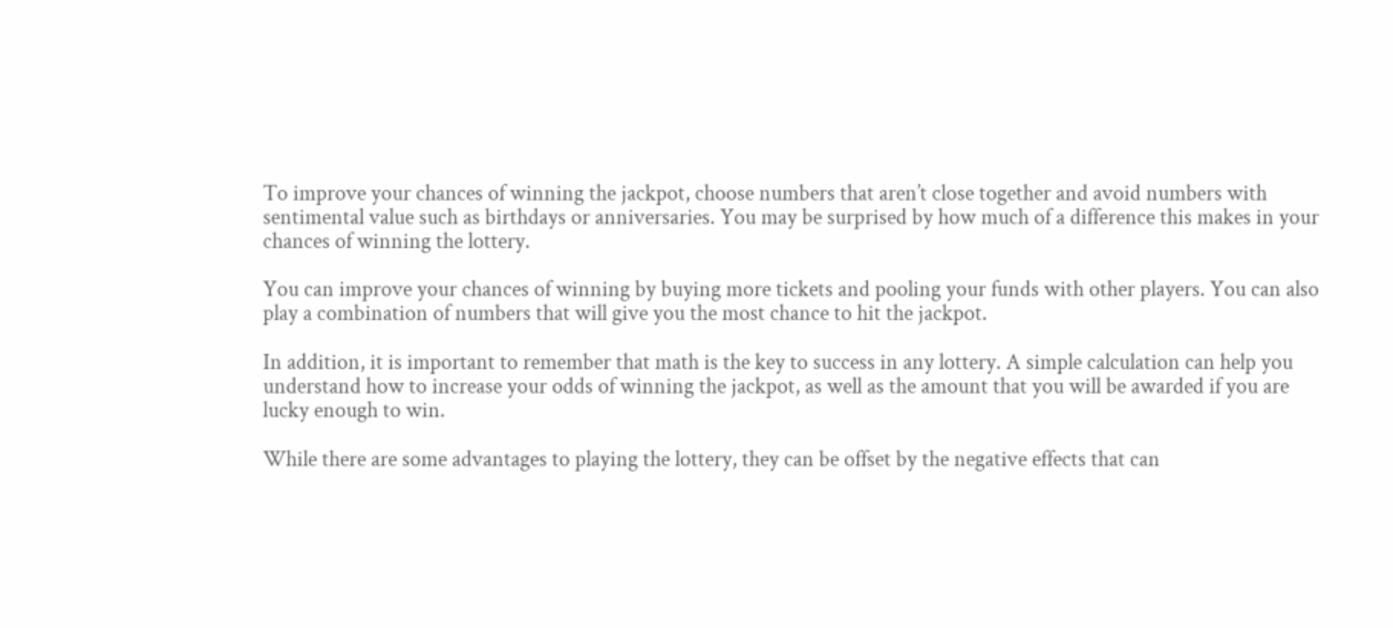To improve your chances of winning the jackpot, choose numbers that aren’t close together and avoid numbers with sentimental value such as birthdays or anniversaries. You may be surprised by how much of a difference this makes in your chances of winning the lottery.

You can improve your chances of winning by buying more tickets and pooling your funds with other players. You can also play a combination of numbers that will give you the most chance to hit the jackpot.

In addition, it is important to remember that math is the key to success in any lottery. A simple calculation can help you understand how to increase your odds of winning the jackpot, as well as the amount that you will be awarded if you are lucky enough to win.

While there are some advantages to playing the lottery, they can be offset by the negative effects that can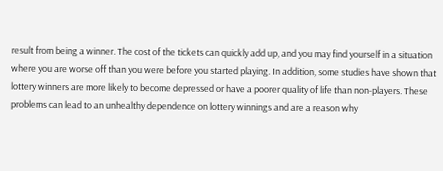result from being a winner. The cost of the tickets can quickly add up, and you may find yourself in a situation where you are worse off than you were before you started playing. In addition, some studies have shown that lottery winners are more likely to become depressed or have a poorer quality of life than non-players. These problems can lead to an unhealthy dependence on lottery winnings and are a reason why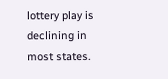lottery play is declining in most states.